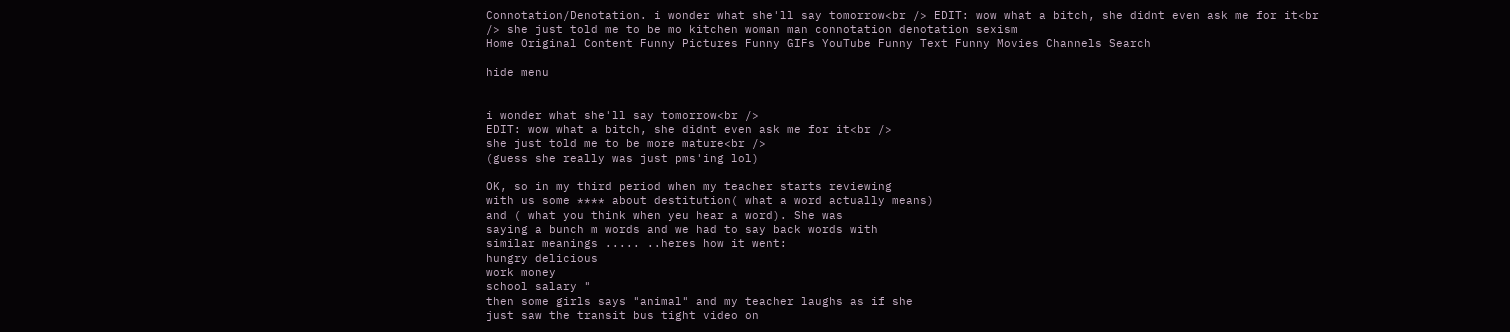Connotation/Denotation. i wonder what she'll say tomorrow<br /> EDIT: wow what a bitch, she didnt even ask me for it<br /> she just told me to be mo kitchen woman man connotation denotation sexism
Home Original Content Funny Pictures Funny GIFs YouTube Funny Text Funny Movies Channels Search

hide menu


i wonder what she'll say tomorrow<br />
EDIT: wow what a bitch, she didnt even ask me for it<br />
she just told me to be more mature<br />
(guess she really was just pms'ing lol)

OK, so in my third period when my teacher starts reviewing
with us some **** about destitution( what a word actually means)
and ( what you think when yeu hear a word). She was
saying a bunch m words and we had to say back words with
similar meanings ..... ..heres how it went:
hungry delicious
work money
school salary "
then some girls says "animal" and my teacher laughs as if she
just saw the transit bus tight video on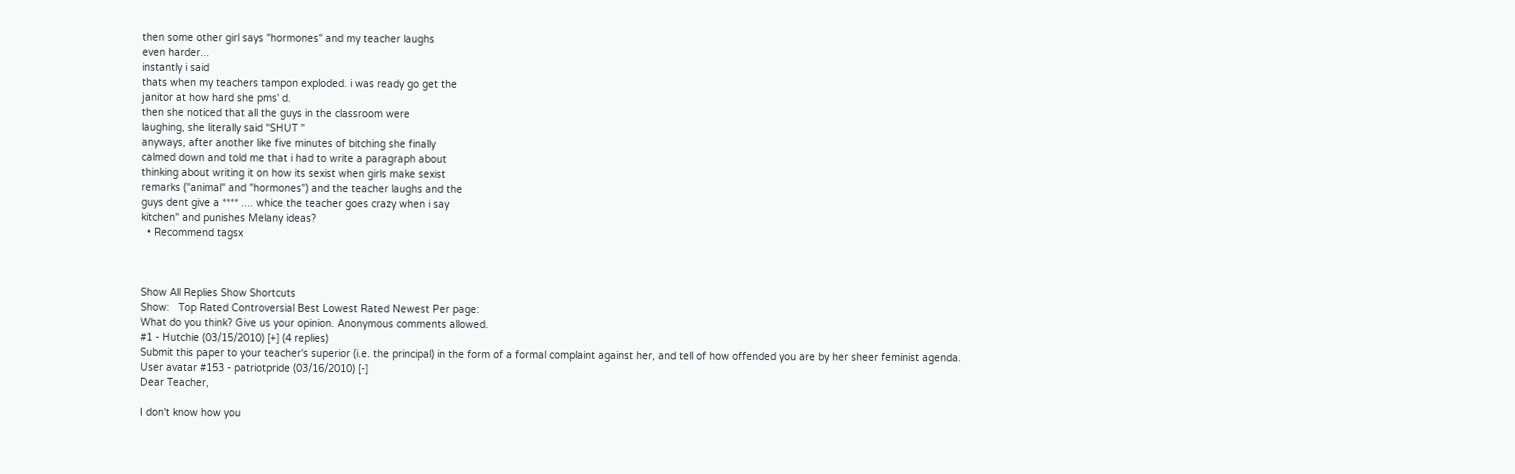then some other girl says "hormones" and my teacher laughs
even harder...
instantly i said
thats when my teachers tampon exploded. i was ready go get the
janitor at how hard she pms' d.
then she noticed that all the guys in the classroom were
laughing, she literally said "SHUT "
anyways, after another like five minutes of bitching she finally
calmed down and told me that i had to write a paragraph about
thinking about writing it on how its sexist when girls make sexist
remarks ("animal" and "hormones") and the teacher laughs and the
guys dent give a **** .... whice the teacher goes crazy when i say
kitchen" and punishes Melany ideas?
  • Recommend tagsx



Show All Replies Show Shortcuts
Show:   Top Rated Controversial Best Lowest Rated Newest Per page:
What do you think? Give us your opinion. Anonymous comments allowed.
#1 - Hutchie (03/15/2010) [+] (4 replies)
Submit this paper to your teacher's superior (i.e. the principal) in the form of a formal complaint against her, and tell of how offended you are by her sheer feminist agenda.
User avatar #153 - patriotpride (03/16/2010) [-]
Dear Teacher,

I don't know how you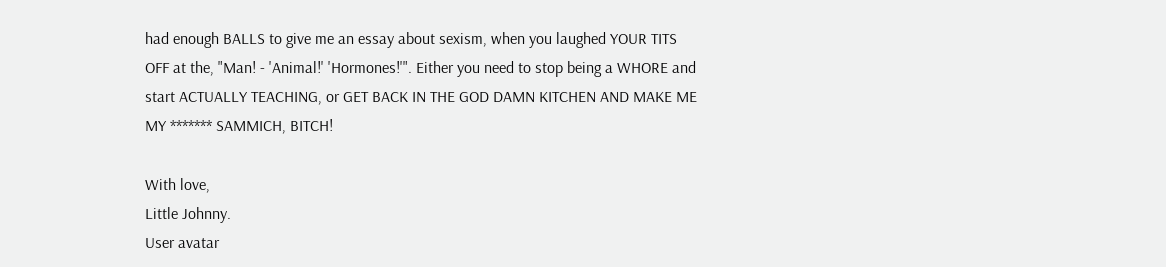had enough BALLS to give me an essay about sexism, when you laughed YOUR TITS OFF at the, "Man! - 'Animal!' 'Hormones!'". Either you need to stop being a WHORE and start ACTUALLY TEACHING, or GET BACK IN THE GOD DAMN KITCHEN AND MAKE ME MY ******* SAMMICH, BITCH!

With love,
Little Johnny.
User avatar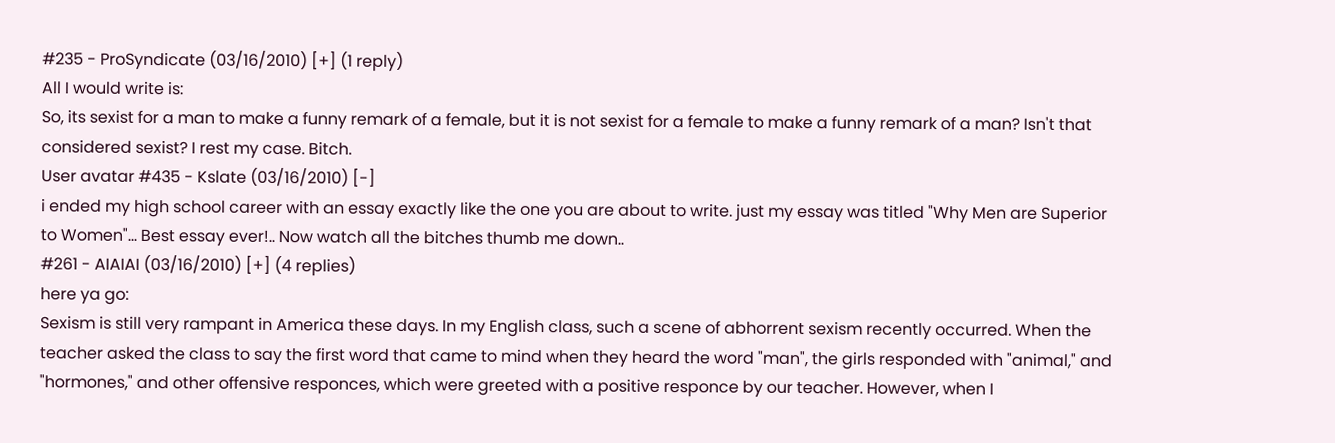#235 - ProSyndicate (03/16/2010) [+] (1 reply)
All I would write is:
So, its sexist for a man to make a funny remark of a female, but it is not sexist for a female to make a funny remark of a man? Isn't that considered sexist? I rest my case. Bitch.
User avatar #435 - Kslate (03/16/2010) [-]
i ended my high school career with an essay exactly like the one you are about to write. just my essay was titled "Why Men are Superior to Women"... Best essay ever!.. Now watch all the bitches thumb me down..
#261 - AIAIAI (03/16/2010) [+] (4 replies)
here ya go:
Sexism is still very rampant in America these days. In my English class, such a scene of abhorrent sexism recently occurred. When the teacher asked the class to say the first word that came to mind when they heard the word "man", the girls responded with "animal," and "hormones," and other offensive responces, which were greeted with a positive responce by our teacher. However, when I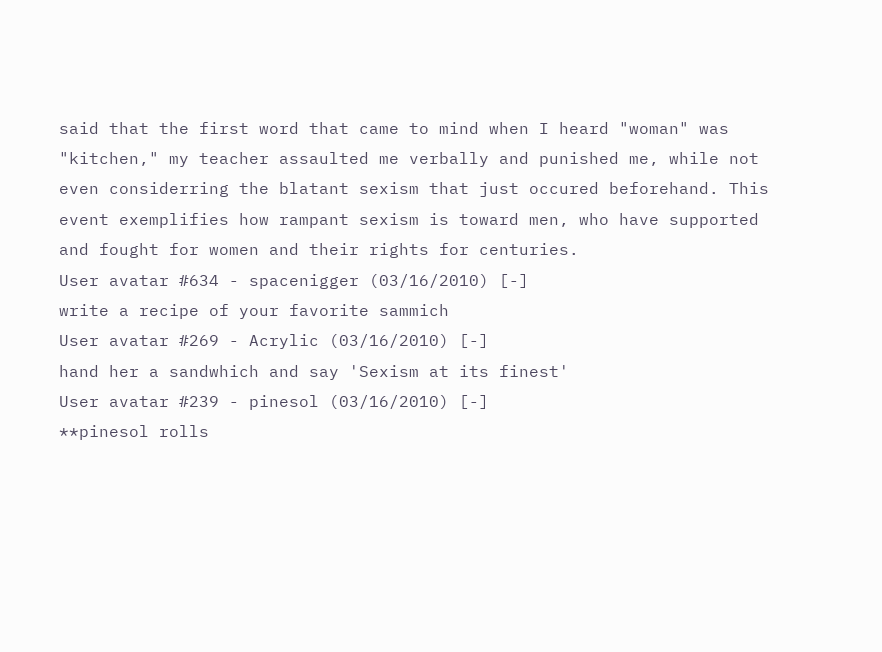said that the first word that came to mind when I heard "woman" was "kitchen," my teacher assaulted me verbally and punished me, while not even considerring the blatant sexism that just occured beforehand. This event exemplifies how rampant sexism is toward men, who have supported and fought for women and their rights for centuries.
User avatar #634 - spacenigger (03/16/2010) [-]
write a recipe of your favorite sammich
User avatar #269 - Acrylic (03/16/2010) [-]
hand her a sandwhich and say 'Sexism at its finest'
User avatar #239 - pinesol (03/16/2010) [-]
**pinesol rolls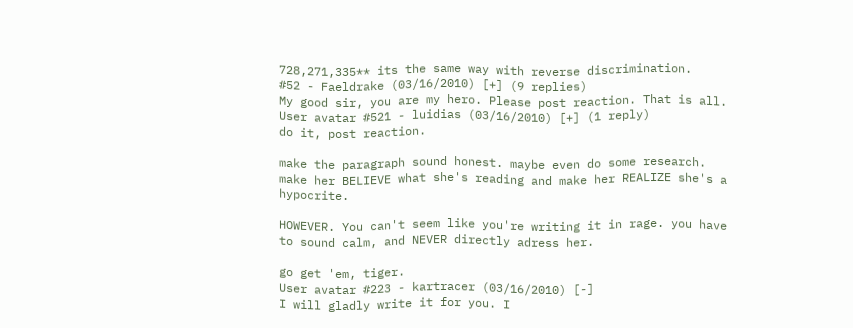728,271,335** its the same way with reverse discrimination.
#52 - Faeldrake (03/16/2010) [+] (9 replies)
My good sir, you are my hero. Please post reaction. That is all.
User avatar #521 - luidias (03/16/2010) [+] (1 reply)
do it, post reaction.

make the paragraph sound honest. maybe even do some research. make her BELIEVE what she's reading and make her REALIZE she's a hypocrite.

HOWEVER. You can't seem like you're writing it in rage. you have to sound calm, and NEVER directly adress her.

go get 'em, tiger.
User avatar #223 - kartracer (03/16/2010) [-]
I will gladly write it for you. I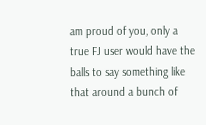am proud of you, only a true FJ user would have the balls to say something like that around a bunch of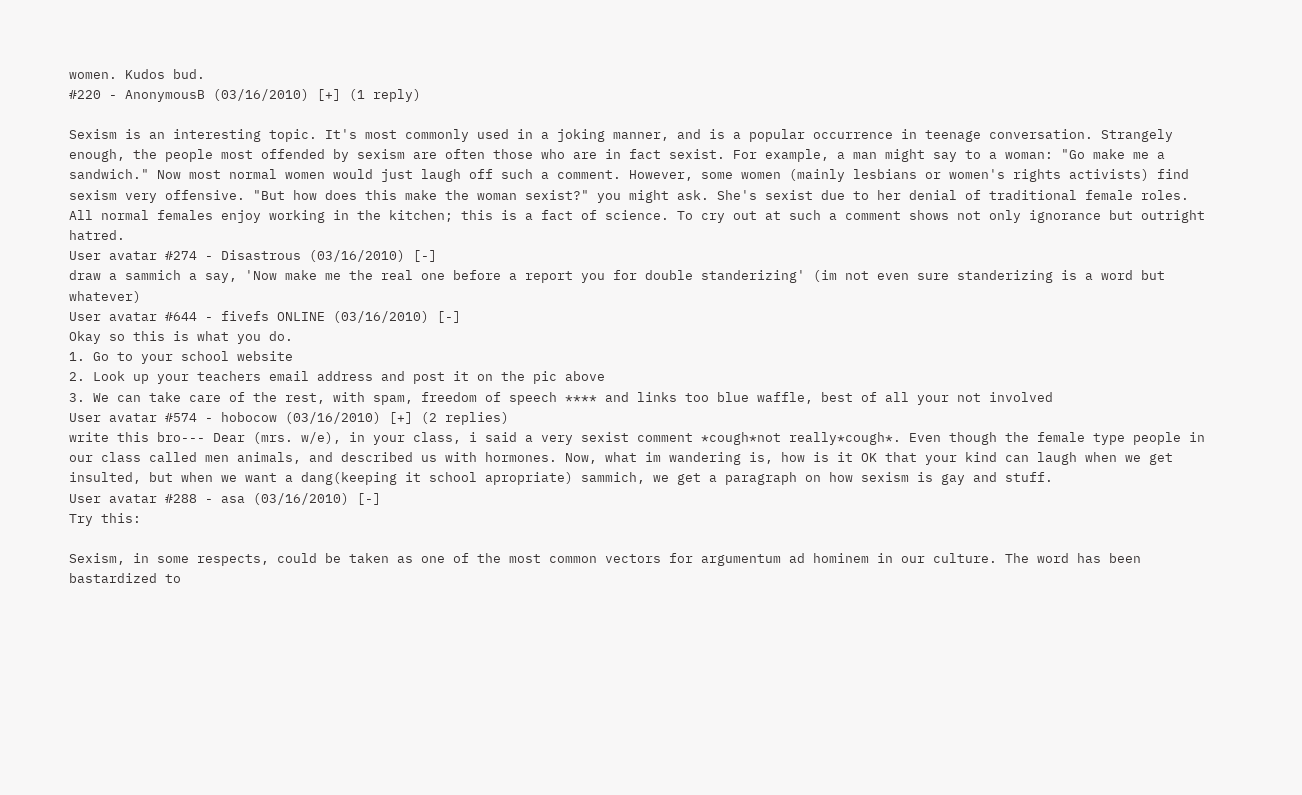women. Kudos bud.
#220 - AnonymousB (03/16/2010) [+] (1 reply)

Sexism is an interesting topic. It's most commonly used in a joking manner, and is a popular occurrence in teenage conversation. Strangely enough, the people most offended by sexism are often those who are in fact sexist. For example, a man might say to a woman: "Go make me a sandwich." Now most normal women would just laugh off such a comment. However, some women (mainly lesbians or women's rights activists) find sexism very offensive. "But how does this make the woman sexist?" you might ask. She's sexist due to her denial of traditional female roles. All normal females enjoy working in the kitchen; this is a fact of science. To cry out at such a comment shows not only ignorance but outright hatred.
User avatar #274 - Disastrous (03/16/2010) [-]
draw a sammich a say, 'Now make me the real one before a report you for double standerizing' (im not even sure standerizing is a word but whatever)
User avatar #644 - fivefs ONLINE (03/16/2010) [-]
Okay so this is what you do.
1. Go to your school website
2. Look up your teachers email address and post it on the pic above
3. We can take care of the rest, with spam, freedom of speech **** and links too blue waffle, best of all your not involved
User avatar #574 - hobocow (03/16/2010) [+] (2 replies)
write this bro--- Dear (mrs. w/e), in your class, i said a very sexist comment *cough*not really*cough*. Even though the female type people in our class called men animals, and described us with hormones. Now, what im wandering is, how is it OK that your kind can laugh when we get insulted, but when we want a dang(keeping it school apropriate) sammich, we get a paragraph on how sexism is gay and stuff.
User avatar #288 - asa (03/16/2010) [-]
Try this:

Sexism, in some respects, could be taken as one of the most common vectors for argumentum ad hominem in our culture. The word has been bastardized to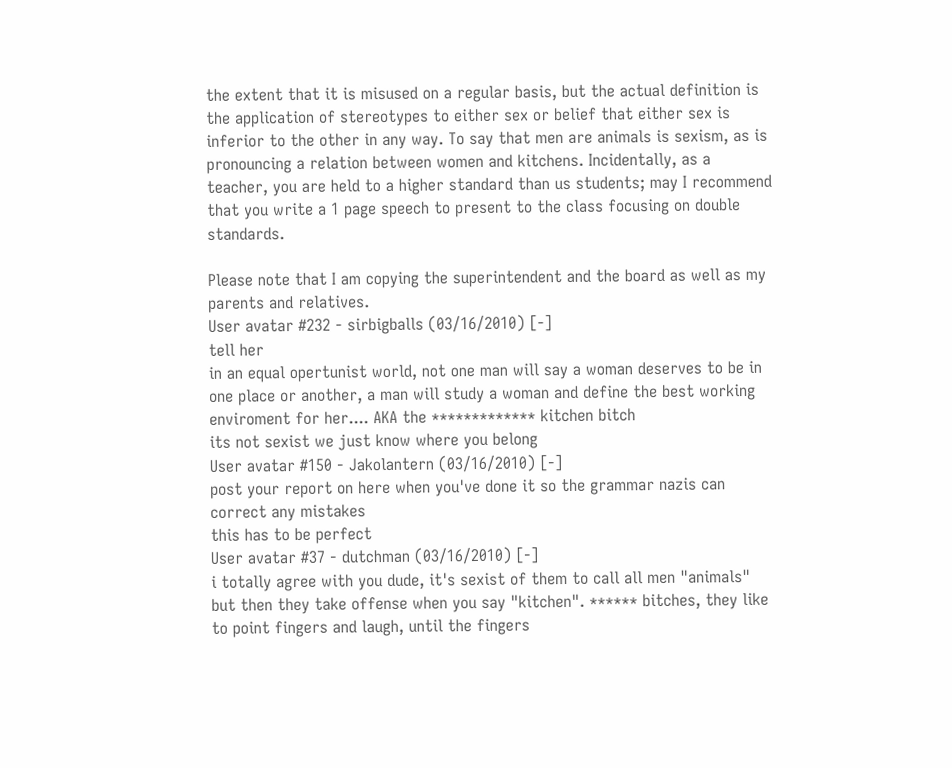the extent that it is misused on a regular basis, but the actual definition is the application of stereotypes to either sex or belief that either sex is inferior to the other in any way. To say that men are animals is sexism, as is pronouncing a relation between women and kitchens. Incidentally, as a teacher, you are held to a higher standard than us students; may I recommend that you write a 1 page speech to present to the class focusing on double standards.

Please note that I am copying the superintendent and the board as well as my parents and relatives.
User avatar #232 - sirbigballs (03/16/2010) [-]
tell her
in an equal opertunist world, not one man will say a woman deserves to be in one place or another, a man will study a woman and define the best working enviroment for her.... AKA the ************* kitchen bitch
its not sexist we just know where you belong
User avatar #150 - Jakolantern (03/16/2010) [-]
post your report on here when you've done it so the grammar nazis can correct any mistakes
this has to be perfect
User avatar #37 - dutchman (03/16/2010) [-]
i totally agree with you dude, it's sexist of them to call all men "animals" but then they take offense when you say "kitchen". ****** bitches, they like to point fingers and laugh, until the fingers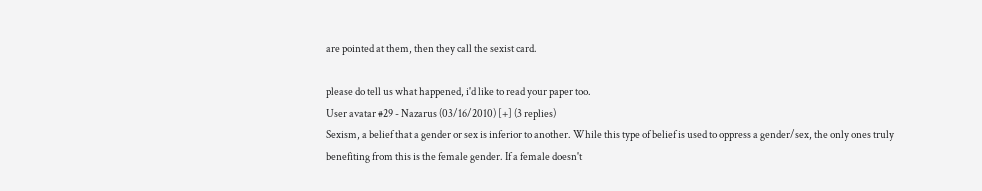are pointed at them, then they call the sexist card.

please do tell us what happened, i'd like to read your paper too.
User avatar #29 - Nazarus (03/16/2010) [+] (3 replies)
Sexism, a belief that a gender or sex is inferior to another. While this type of belief is used to oppress a gender/sex, the only ones truly benefiting from this is the female gender. If a female doesn't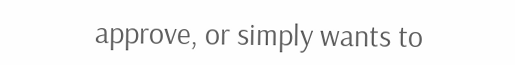approve, or simply wants to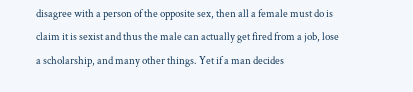disagree with a person of the opposite sex, then all a female must do is claim it is sexist and thus the male can actually get fired from a job, lose a scholarship, and many other things. Yet if a man decides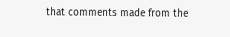that comments made from the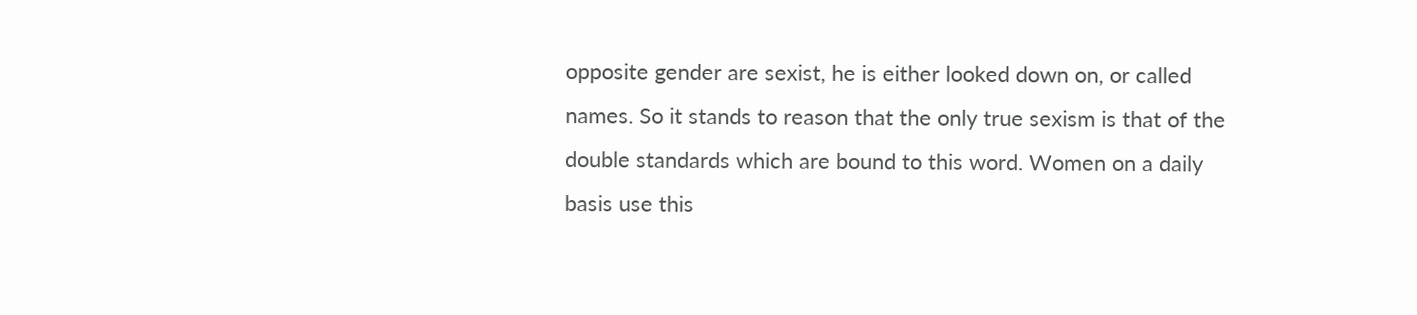opposite gender are sexist, he is either looked down on, or called names. So it stands to reason that the only true sexism is that of the double standards which are bound to this word. Women on a daily basis use this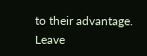to their advantage.
Leave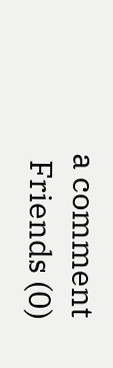a comment
 Friends (0)